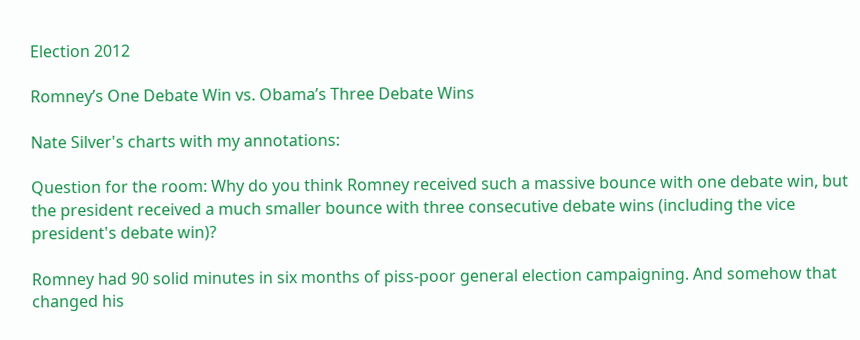Election 2012

Romney’s One Debate Win vs. Obama’s Three Debate Wins

Nate Silver's charts with my annotations:

Question for the room: Why do you think Romney received such a massive bounce with one debate win, but the president received a much smaller bounce with three consecutive debate wins (including the vice president's debate win)?

Romney had 90 solid minutes in six months of piss-poor general election campaigning. And somehow that changed his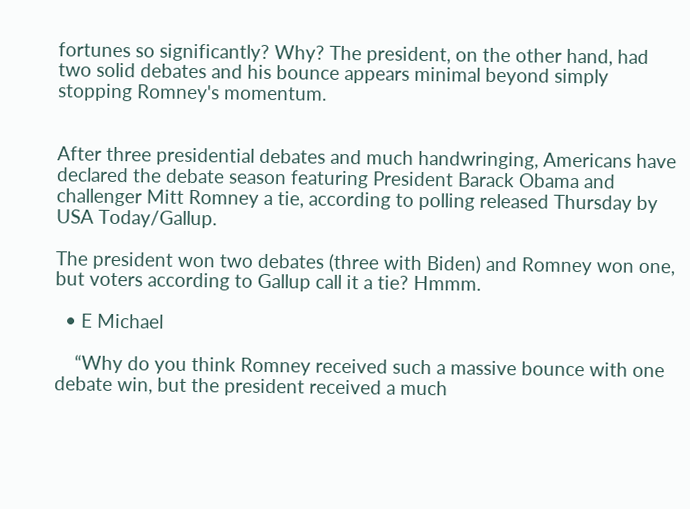fortunes so significantly? Why? The president, on the other hand, had two solid debates and his bounce appears minimal beyond simply stopping Romney's momentum.


After three presidential debates and much handwringing, Americans have declared the debate season featuring President Barack Obama and challenger Mitt Romney a tie, according to polling released Thursday by USA Today/Gallup.

The president won two debates (three with Biden) and Romney won one, but voters according to Gallup call it a tie? Hmmm.

  • E Michael

    “Why do you think Romney received such a massive bounce with one debate win, but the president received a much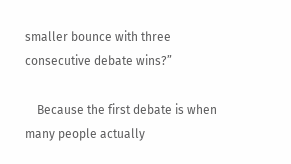smaller bounce with three consecutive debate wins?”

    Because the first debate is when many people actually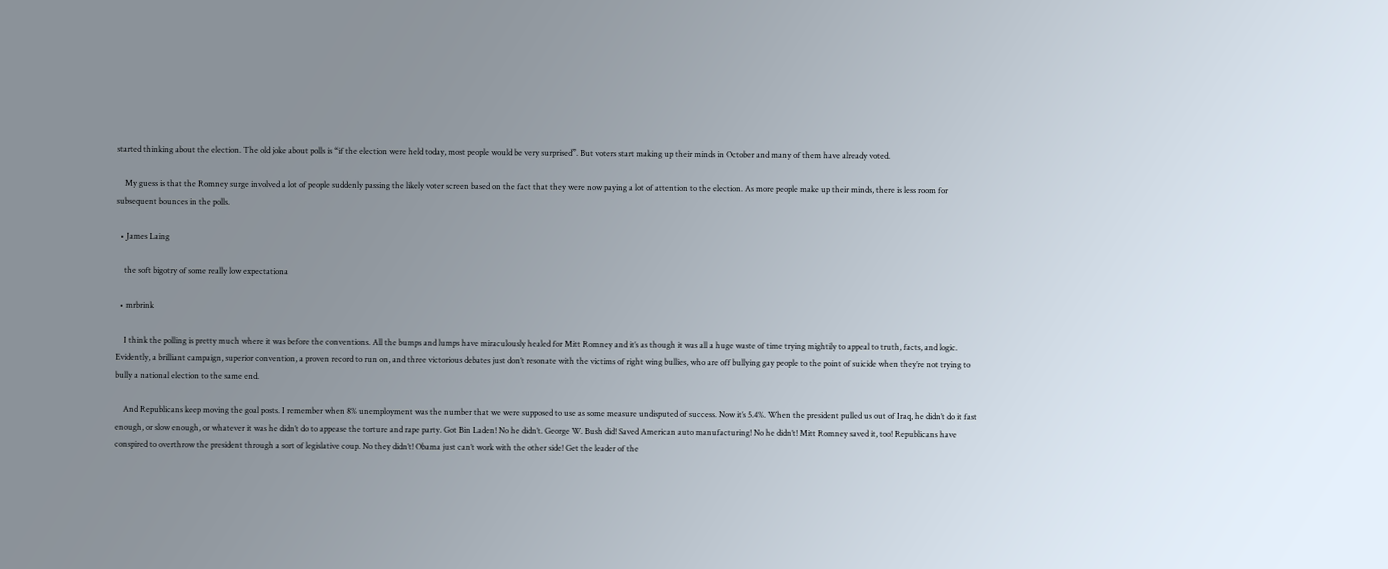started thinking about the election. The old joke about polls is “if the election were held today, most people would be very surprised”. But voters start making up their minds in October and many of them have already voted.

    My guess is that the Romney surge involved a lot of people suddenly passing the likely voter screen based on the fact that they were now paying a lot of attention to the election. As more people make up their minds, there is less room for subsequent bounces in the polls.

  • James Laing

    the soft bigotry of some really low expectationa

  • mrbrink

    I think the polling is pretty much where it was before the conventions. All the bumps and lumps have miraculously healed for Mitt Romney and it’s as though it was all a huge waste of time trying mightily to appeal to truth, facts, and logic. Evidently, a brilliant campaign, superior convention, a proven record to run on, and three victorious debates just don’t resonate with the victims of right wing bullies, who are off bullying gay people to the point of suicide when they’re not trying to bully a national election to the same end.

    And Republicans keep moving the goal posts. I remember when 8% unemployment was the number that we were supposed to use as some measure undisputed of success. Now it’s 5.4%. When the president pulled us out of Iraq, he didn’t do it fast enough, or slow enough, or whatever it was he didn’t do to appease the torture and rape party. Got Bin Laden! No he didn’t. George W. Bush did! Saved American auto manufacturing! No he didn’t! Mitt Romney saved it, too! Republicans have conspired to overthrow the president through a sort of legislative coup. No they didn’t! Obama just can’t work with the other side! Get the leader of the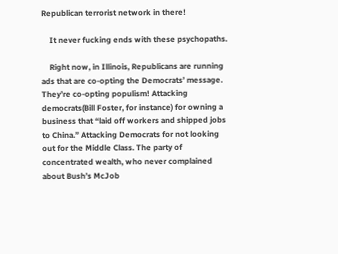Republican terrorist network in there!

    It never fucking ends with these psychopaths.

    Right now, in Illinois, Republicans are running ads that are co-opting the Democrats’ message. They’re co-opting populism! Attacking democrats(Bill Foster, for instance) for owning a business that “laid off workers and shipped jobs to China.” Attacking Democrats for not looking out for the Middle Class. The party of concentrated wealth, who never complained about Bush’s McJob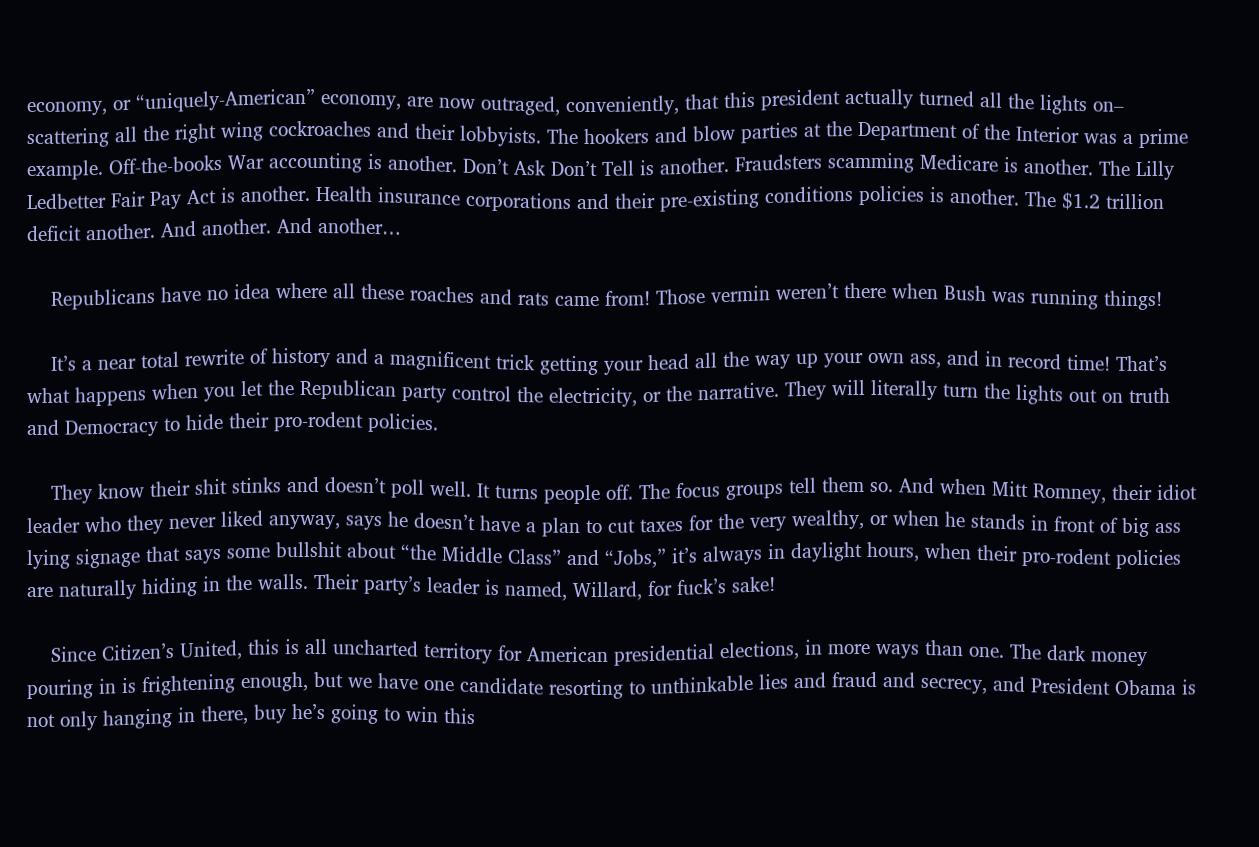economy, or “uniquely-American” economy, are now outraged, conveniently, that this president actually turned all the lights on– scattering all the right wing cockroaches and their lobbyists. The hookers and blow parties at the Department of the Interior was a prime example. Off-the-books War accounting is another. Don’t Ask Don’t Tell is another. Fraudsters scamming Medicare is another. The Lilly Ledbetter Fair Pay Act is another. Health insurance corporations and their pre-existing conditions policies is another. The $1.2 trillion deficit another. And another. And another…

    Republicans have no idea where all these roaches and rats came from! Those vermin weren’t there when Bush was running things!

    It’s a near total rewrite of history and a magnificent trick getting your head all the way up your own ass, and in record time! That’s what happens when you let the Republican party control the electricity, or the narrative. They will literally turn the lights out on truth and Democracy to hide their pro-rodent policies.

    They know their shit stinks and doesn’t poll well. It turns people off. The focus groups tell them so. And when Mitt Romney, their idiot leader who they never liked anyway, says he doesn’t have a plan to cut taxes for the very wealthy, or when he stands in front of big ass lying signage that says some bullshit about “the Middle Class” and “Jobs,” it’s always in daylight hours, when their pro-rodent policies are naturally hiding in the walls. Their party’s leader is named, Willard, for fuck’s sake!

    Since Citizen’s United, this is all uncharted territory for American presidential elections, in more ways than one. The dark money pouring in is frightening enough, but we have one candidate resorting to unthinkable lies and fraud and secrecy, and President Obama is not only hanging in there, buy he’s going to win this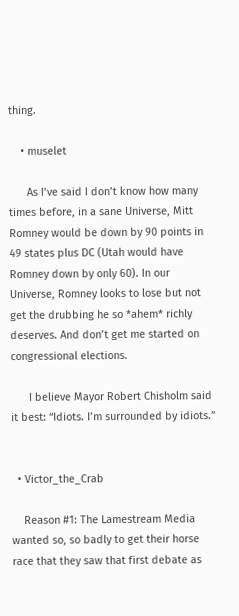thing.

    • muselet

      As I’ve said I don’t know how many times before, in a sane Universe, Mitt Romney would be down by 90 points in 49 states plus DC (Utah would have Romney down by only 60). In our Universe, Romney looks to lose but not get the drubbing he so *ahem* richly deserves. And don’t get me started on congressional elections.

      I believe Mayor Robert Chisholm said it best: “Idiots. I’m surrounded by idiots.”


  • Victor_the_Crab

    Reason #1: The Lamestream Media wanted so, so badly to get their horse race that they saw that first debate as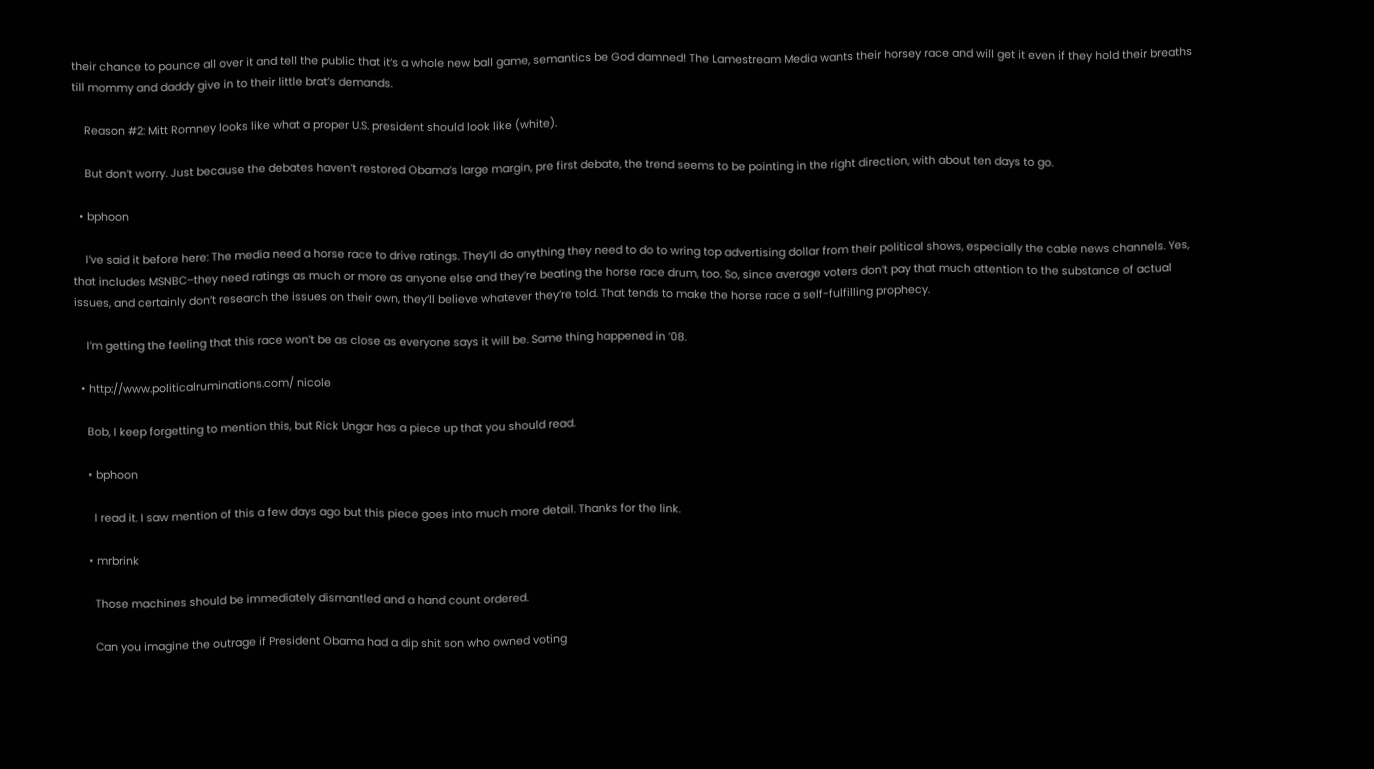their chance to pounce all over it and tell the public that it’s a whole new ball game, semantics be God damned! The Lamestream Media wants their horsey race and will get it even if they hold their breaths till mommy and daddy give in to their little brat’s demands.

    Reason #2: Mitt Romney looks like what a proper U.S. president should look like (white).

    But don’t worry. Just because the debates haven’t restored Obama’s large margin, pre first debate, the trend seems to be pointing in the right direction, with about ten days to go.

  • bphoon

    I’ve said it before here: The media need a horse race to drive ratings. They’ll do anything they need to do to wring top advertising dollar from their political shows, especially the cable news channels. Yes, that includes MSNBC–they need ratings as much or more as anyone else and they’re beating the horse race drum, too. So, since average voters don’t pay that much attention to the substance of actual issues, and certainly don’t research the issues on their own, they’ll believe whatever they’re told. That tends to make the horse race a self-fulfilling prophecy.

    I’m getting the feeling that this race won’t be as close as everyone says it will be. Same thing happened in ’08.

  • http://www.politicalruminations.com/ nicole

    Bob, I keep forgetting to mention this, but Rick Ungar has a piece up that you should read.

    • bphoon

      I read it. I saw mention of this a few days ago but this piece goes into much more detail. Thanks for the link.

    • mrbrink

      Those machines should be immediately dismantled and a hand count ordered.

      Can you imagine the outrage if President Obama had a dip shit son who owned voting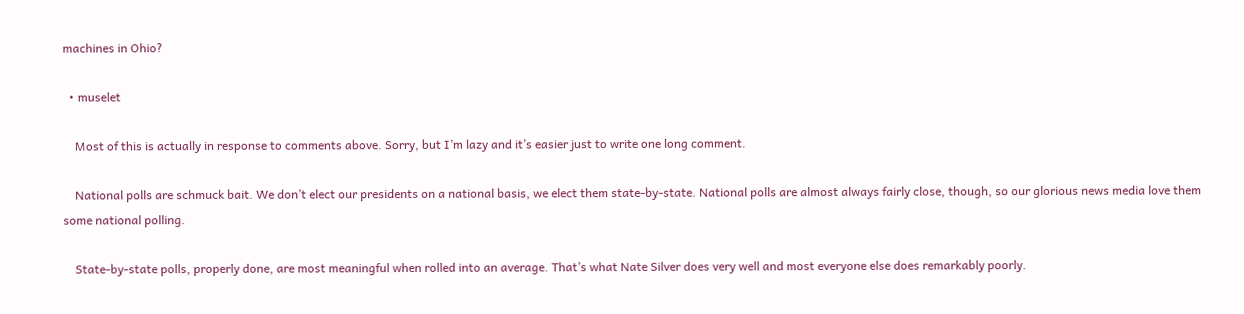machines in Ohio?

  • muselet

    Most of this is actually in response to comments above. Sorry, but I’m lazy and it’s easier just to write one long comment.

    National polls are schmuck bait. We don’t elect our presidents on a national basis, we elect them state-by-state. National polls are almost always fairly close, though, so our glorious news media love them some national polling.

    State-by-state polls, properly done, are most meaningful when rolled into an average. That’s what Nate Silver does very well and most everyone else does remarkably poorly.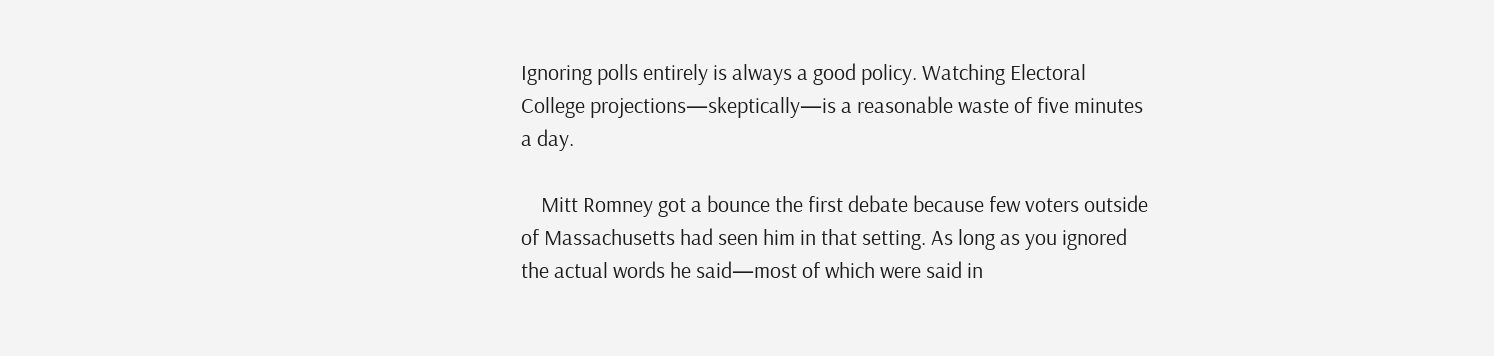Ignoring polls entirely is always a good policy. Watching Electoral College projections—skeptically—is a reasonable waste of five minutes a day.

    Mitt Romney got a bounce the first debate because few voters outside of Massachusetts had seen him in that setting. As long as you ignored the actual words he said—most of which were said in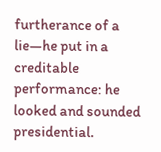furtherance of a lie—he put in a creditable performance: he looked and sounded presidential.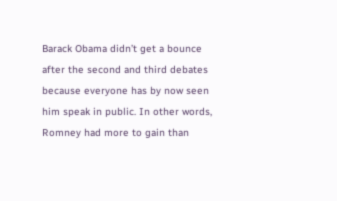Barack Obama didn’t get a bounce after the second and third debates because everyone has by now seen him speak in public. In other words, Romney had more to gain than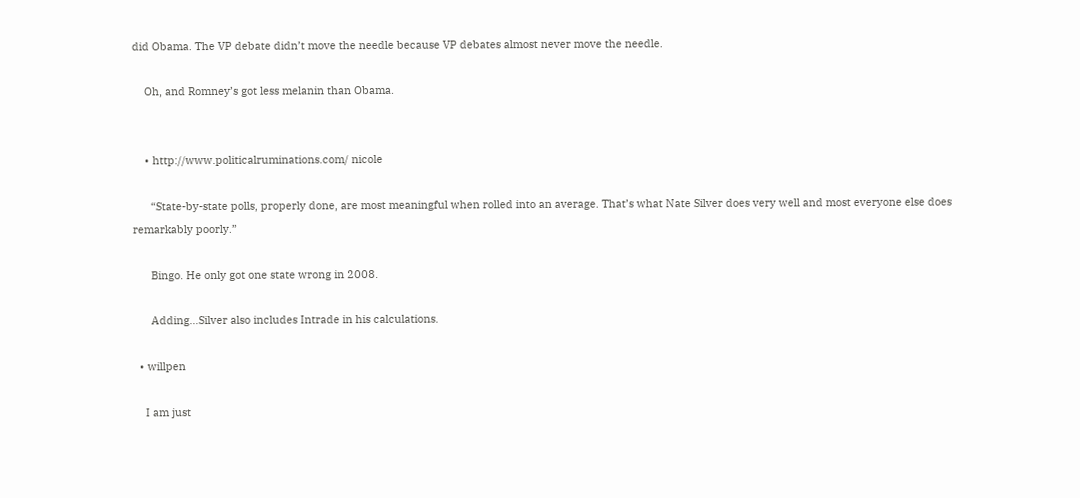did Obama. The VP debate didn’t move the needle because VP debates almost never move the needle.

    Oh, and Romney’s got less melanin than Obama.


    • http://www.politicalruminations.com/ nicole

      “State-by-state polls, properly done, are most meaningful when rolled into an average. That’s what Nate Silver does very well and most everyone else does remarkably poorly.”

      Bingo. He only got one state wrong in 2008.

      Adding…Silver also includes Intrade in his calculations.

  • willpen

    I am just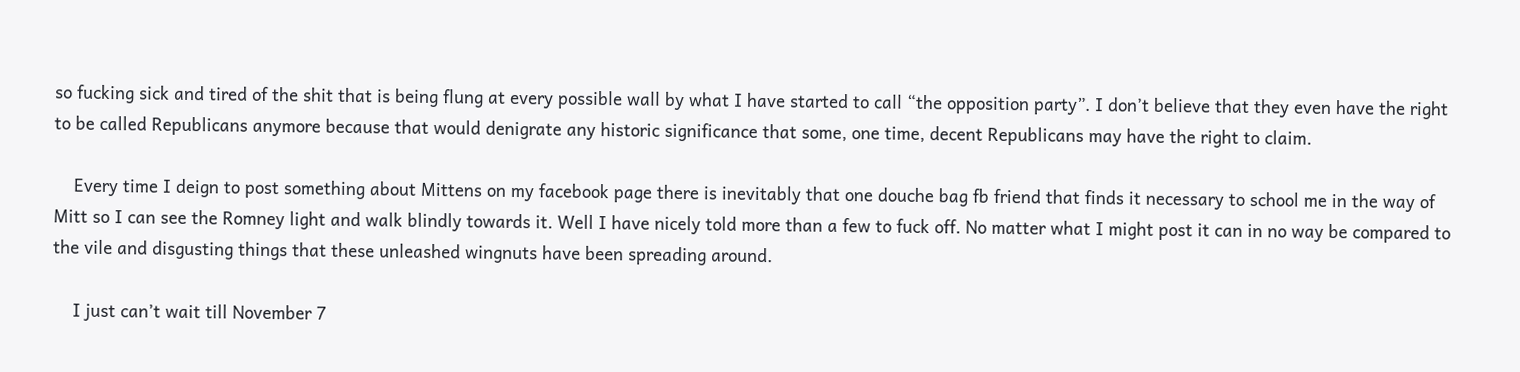so fucking sick and tired of the shit that is being flung at every possible wall by what I have started to call “the opposition party”. I don’t believe that they even have the right to be called Republicans anymore because that would denigrate any historic significance that some, one time, decent Republicans may have the right to claim.

    Every time I deign to post something about Mittens on my facebook page there is inevitably that one douche bag fb friend that finds it necessary to school me in the way of Mitt so I can see the Romney light and walk blindly towards it. Well I have nicely told more than a few to fuck off. No matter what I might post it can in no way be compared to the vile and disgusting things that these unleashed wingnuts have been spreading around.

    I just can’t wait till November 7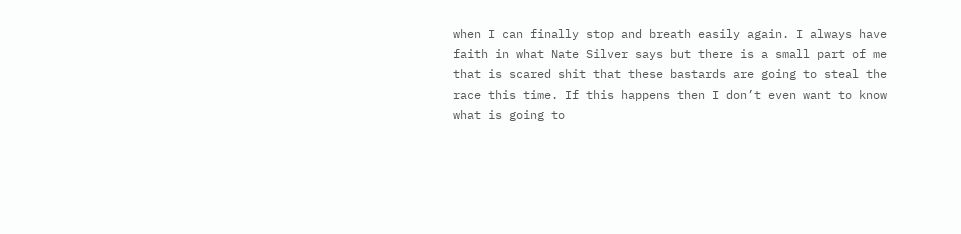when I can finally stop and breath easily again. I always have faith in what Nate Silver says but there is a small part of me that is scared shit that these bastards are going to steal the race this time. If this happens then I don’t even want to know what is going to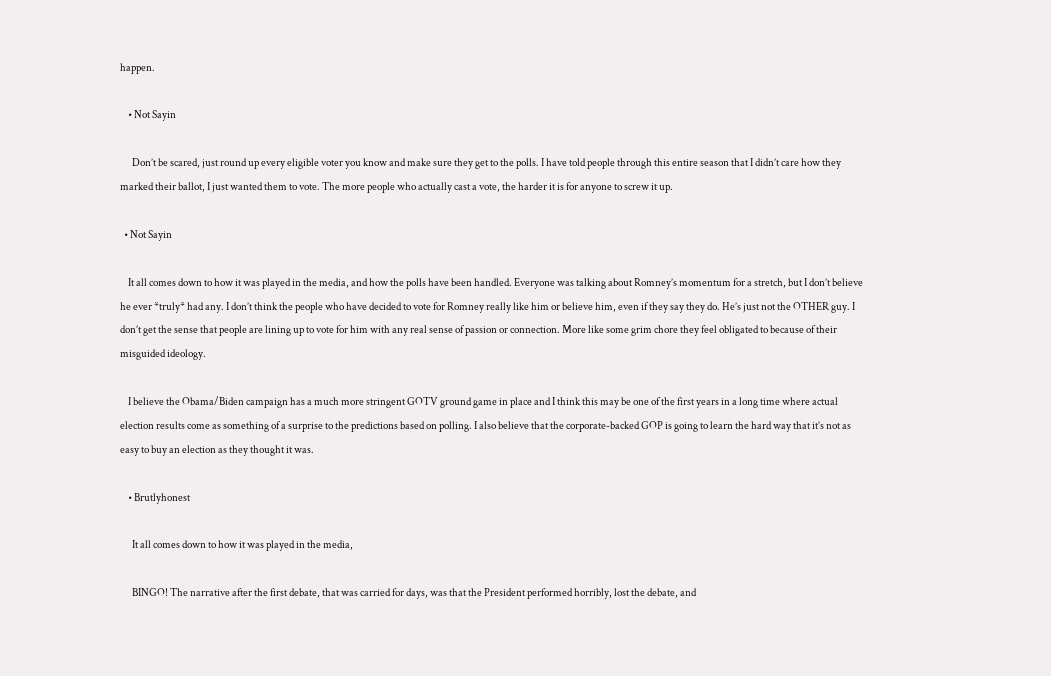happen.

    • Not Sayin

      Don’t be scared, just round up every eligible voter you know and make sure they get to the polls. I have told people through this entire season that I didn’t care how they marked their ballot, I just wanted them to vote. The more people who actually cast a vote, the harder it is for anyone to screw it up.

  • Not Sayin

    It all comes down to how it was played in the media, and how the polls have been handled. Everyone was talking about Romney’s momentum for a stretch, but I don’t believe he ever *truly* had any. I don’t think the people who have decided to vote for Romney really like him or believe him, even if they say they do. He’s just not the OTHER guy. I don’t get the sense that people are lining up to vote for him with any real sense of passion or connection. More like some grim chore they feel obligated to because of their misguided ideology.

    I believe the Obama/Biden campaign has a much more stringent GOTV ground game in place and I think this may be one of the first years in a long time where actual election results come as something of a surprise to the predictions based on polling. I also believe that the corporate-backed GOP is going to learn the hard way that it’s not as easy to buy an election as they thought it was.

    • Brutlyhonest

      It all comes down to how it was played in the media,

      BINGO! The narrative after the first debate, that was carried for days, was that the President performed horribly, lost the debate, and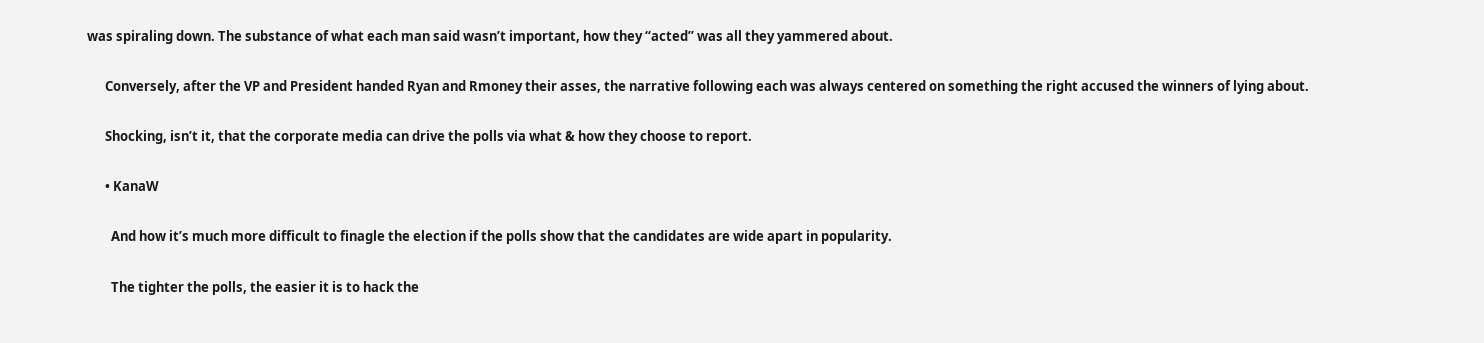was spiraling down. The substance of what each man said wasn’t important, how they “acted” was all they yammered about.

      Conversely, after the VP and President handed Ryan and Rmoney their asses, the narrative following each was always centered on something the right accused the winners of lying about.

      Shocking, isn’t it, that the corporate media can drive the polls via what & how they choose to report.

      • KanaW

        And how it’s much more difficult to finagle the election if the polls show that the candidates are wide apart in popularity.

        The tighter the polls, the easier it is to hack the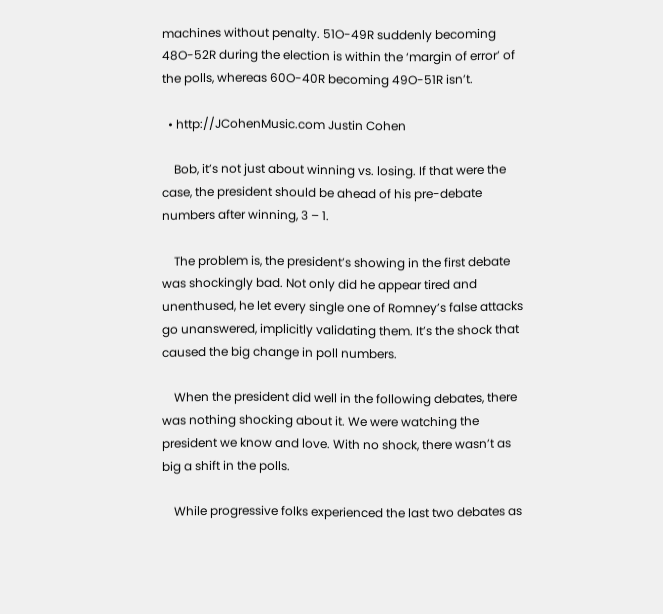machines without penalty. 51O-49R suddenly becoming 48O-52R during the election is within the ‘margin of error’ of the polls, whereas 60O-40R becoming 49O-51R isn’t.

  • http://JCohenMusic.com Justin Cohen

    Bob, it’s not just about winning vs. losing. If that were the case, the president should be ahead of his pre-debate numbers after winning, 3 – 1.

    The problem is, the president’s showing in the first debate was shockingly bad. Not only did he appear tired and unenthused, he let every single one of Romney’s false attacks go unanswered, implicitly validating them. It’s the shock that caused the big change in poll numbers.

    When the president did well in the following debates, there was nothing shocking about it. We were watching the president we know and love. With no shock, there wasn’t as big a shift in the polls.

    While progressive folks experienced the last two debates as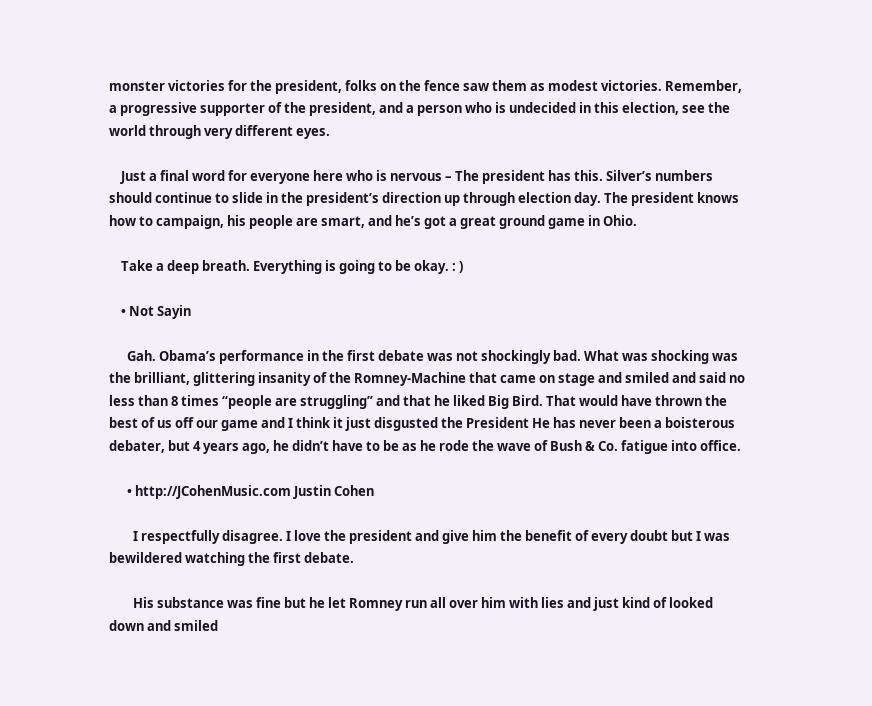monster victories for the president, folks on the fence saw them as modest victories. Remember, a progressive supporter of the president, and a person who is undecided in this election, see the world through very different eyes.

    Just a final word for everyone here who is nervous – The president has this. Silver’s numbers should continue to slide in the president’s direction up through election day. The president knows how to campaign, his people are smart, and he’s got a great ground game in Ohio.

    Take a deep breath. Everything is going to be okay. : )

    • Not Sayin

      Gah. Obama’s performance in the first debate was not shockingly bad. What was shocking was the brilliant, glittering insanity of the Romney-Machine that came on stage and smiled and said no less than 8 times “people are struggling” and that he liked Big Bird. That would have thrown the best of us off our game and I think it just disgusted the President He has never been a boisterous debater, but 4 years ago, he didn’t have to be as he rode the wave of Bush & Co. fatigue into office.

      • http://JCohenMusic.com Justin Cohen

        I respectfully disagree. I love the president and give him the benefit of every doubt but I was bewildered watching the first debate.

        His substance was fine but he let Romney run all over him with lies and just kind of looked down and smiled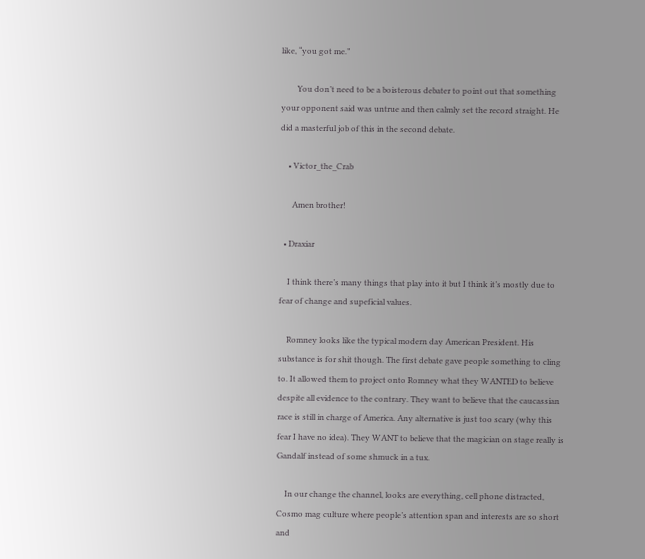like, “you got me.”

        You don’t need to be a boisterous debater to point out that something your opponent said was untrue and then calmly set the record straight. He did a masterful job of this in the second debate.

    • Victor_the_Crab

      Amen brother!

  • Draxiar

    I think there’s many things that play into it but I think it’s mostly due to fear of change and supeficial values.

    Romney looks like the typical modern day American President. His substance is for shit though. The first debate gave people something to cling to. It allowed them to project onto Romney what they WANTED to believe despite all evidence to the contrary. They want to believe that the caucassian race is still in charge of America. Any alternative is just too scary (why this fear I have no idea). They WANT to believe that the magician on stage really is Gandalf instead of some shmuck in a tux.

    In our change the channel, looks are everything, cell phone distracted, Cosmo mag culture where people’s attention span and interests are so short and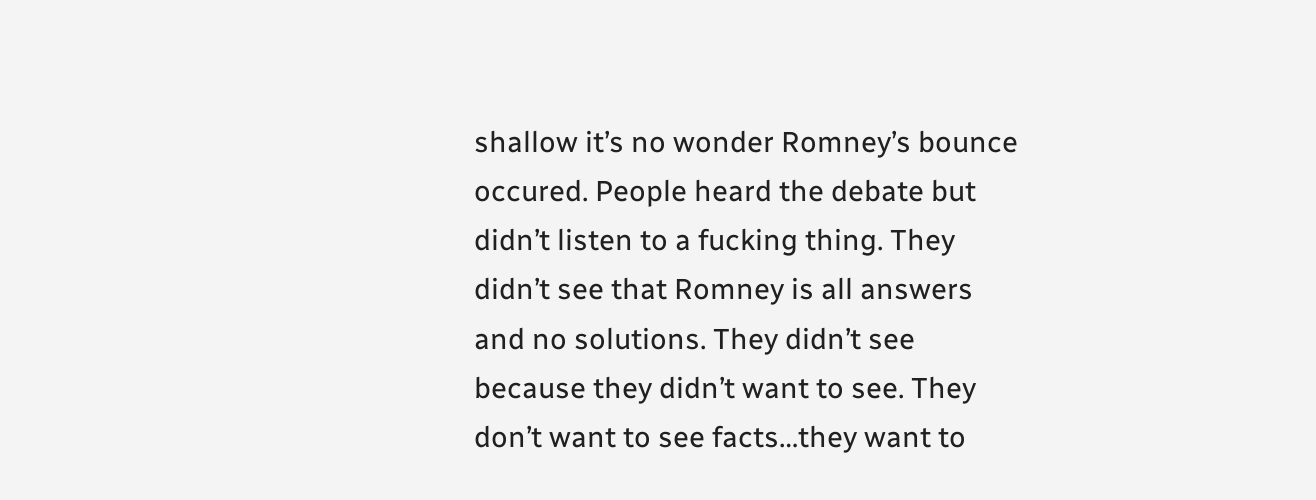shallow it’s no wonder Romney’s bounce occured. People heard the debate but didn’t listen to a fucking thing. They didn’t see that Romney is all answers and no solutions. They didn’t see because they didn’t want to see. They don’t want to see facts…they want to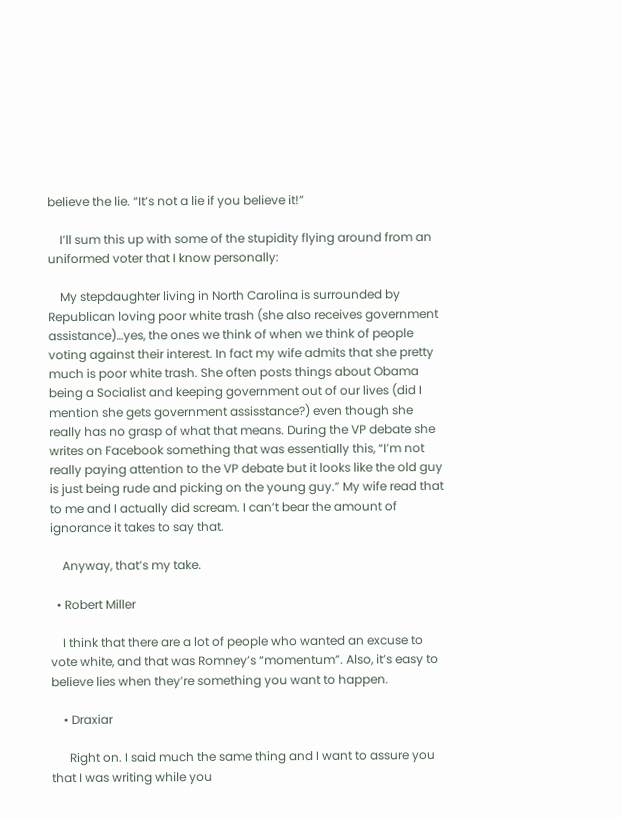believe the lie. “It’s not a lie if you believe it!”

    I’ll sum this up with some of the stupidity flying around from an uniformed voter that I know personally:

    My stepdaughter living in North Carolina is surrounded by Republican loving poor white trash (she also receives government assistance)…yes, the ones we think of when we think of people voting against their interest. In fact my wife admits that she pretty much is poor white trash. She often posts things about Obama being a Socialist and keeping government out of our lives (did I mention she gets government assisstance?) even though she really has no grasp of what that means. During the VP debate she writes on Facebook something that was essentially this, “I’m not really paying attention to the VP debate but it looks like the old guy is just being rude and picking on the young guy.” My wife read that to me and I actually did scream. I can’t bear the amount of ignorance it takes to say that.

    Anyway, that’s my take.

  • Robert Miller

    I think that there are a lot of people who wanted an excuse to vote white, and that was Romney’s “momentum”. Also, it’s easy to believe lies when they’re something you want to happen.

    • Draxiar

      Right on. I said much the same thing and I want to assure you that I was writing while you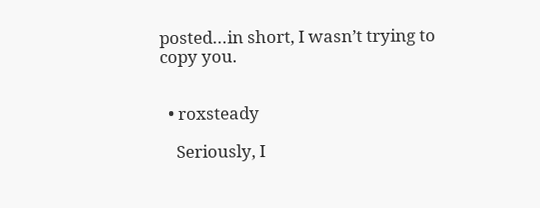posted…in short, I wasn’t trying to copy you.


  • roxsteady

    Seriously, I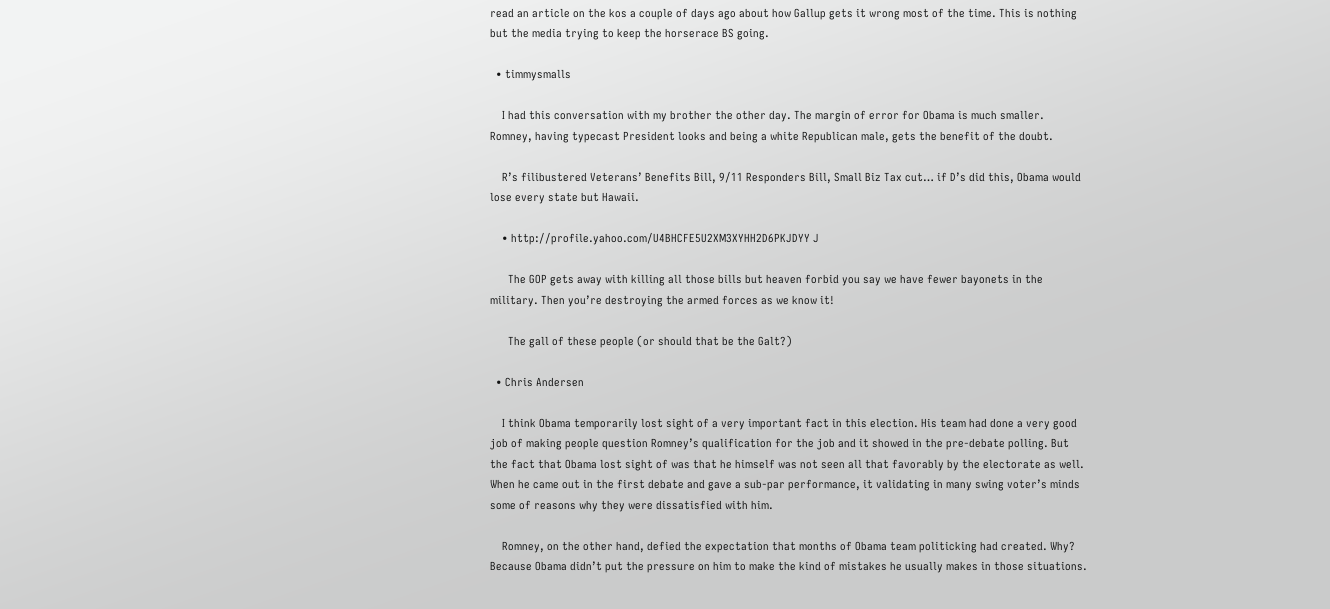read an article on the kos a couple of days ago about how Gallup gets it wrong most of the time. This is nothing but the media trying to keep the horserace BS going.

  • timmysmalls

    I had this conversation with my brother the other day. The margin of error for Obama is much smaller. Romney, having typecast President looks and being a white Republican male, gets the benefit of the doubt.

    R’s filibustered Veterans’ Benefits Bill, 9/11 Responders Bill, Small Biz Tax cut… if D’s did this, Obama would lose every state but Hawaii.

    • http://profile.yahoo.com/U4BHCFE5U2XM3XYHH2D6PKJDYY J

      The GOP gets away with killing all those bills but heaven forbid you say we have fewer bayonets in the military. Then you’re destroying the armed forces as we know it!

      The gall of these people (or should that be the Galt?)

  • Chris Andersen

    I think Obama temporarily lost sight of a very important fact in this election. His team had done a very good job of making people question Romney’s qualification for the job and it showed in the pre-debate polling. But the fact that Obama lost sight of was that he himself was not seen all that favorably by the electorate as well. When he came out in the first debate and gave a sub-par performance, it validating in many swing voter’s minds some of reasons why they were dissatisfied with him.

    Romney, on the other hand, defied the expectation that months of Obama team politicking had created. Why? Because Obama didn’t put the pressure on him to make the kind of mistakes he usually makes in those situations.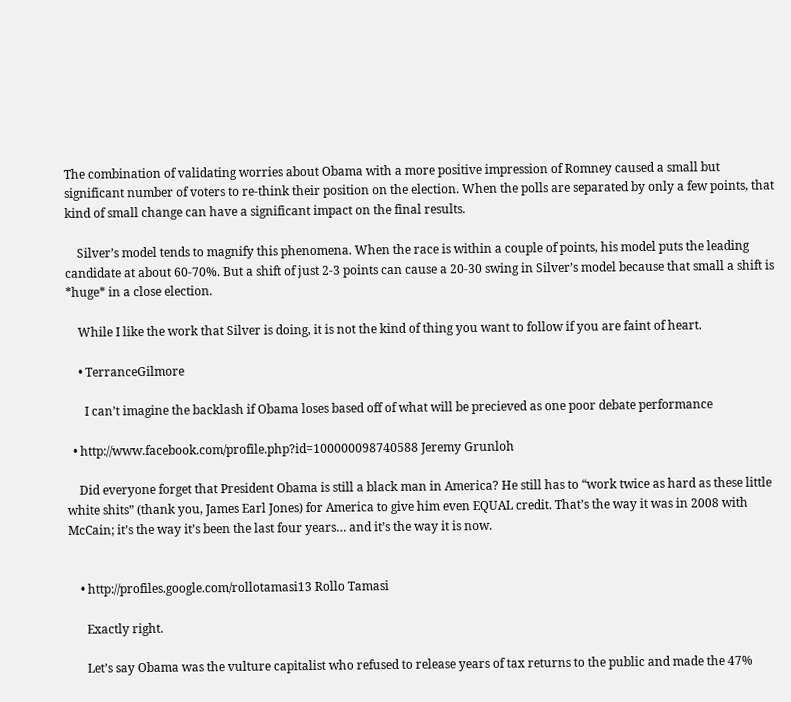The combination of validating worries about Obama with a more positive impression of Romney caused a small but significant number of voters to re-think their position on the election. When the polls are separated by only a few points, that kind of small change can have a significant impact on the final results.

    Silver’s model tends to magnify this phenomena. When the race is within a couple of points, his model puts the leading candidate at about 60-70%. But a shift of just 2-3 points can cause a 20-30 swing in Silver’s model because that small a shift is *huge* in a close election.

    While I like the work that Silver is doing, it is not the kind of thing you want to follow if you are faint of heart.

    • TerranceGilmore

      I can’t imagine the backlash if Obama loses based off of what will be precieved as one poor debate performance

  • http://www.facebook.com/profile.php?id=100000098740588 Jeremy Grunloh

    Did everyone forget that President Obama is still a black man in America? He still has to “work twice as hard as these little white shits” (thank you, James Earl Jones) for America to give him even EQUAL credit. That’s the way it was in 2008 with McCain; it’s the way it’s been the last four years… and it’s the way it is now.


    • http://profiles.google.com/rollotamasi13 Rollo Tamasi

      Exactly right.

      Let’s say Obama was the vulture capitalist who refused to release years of tax returns to the public and made the 47%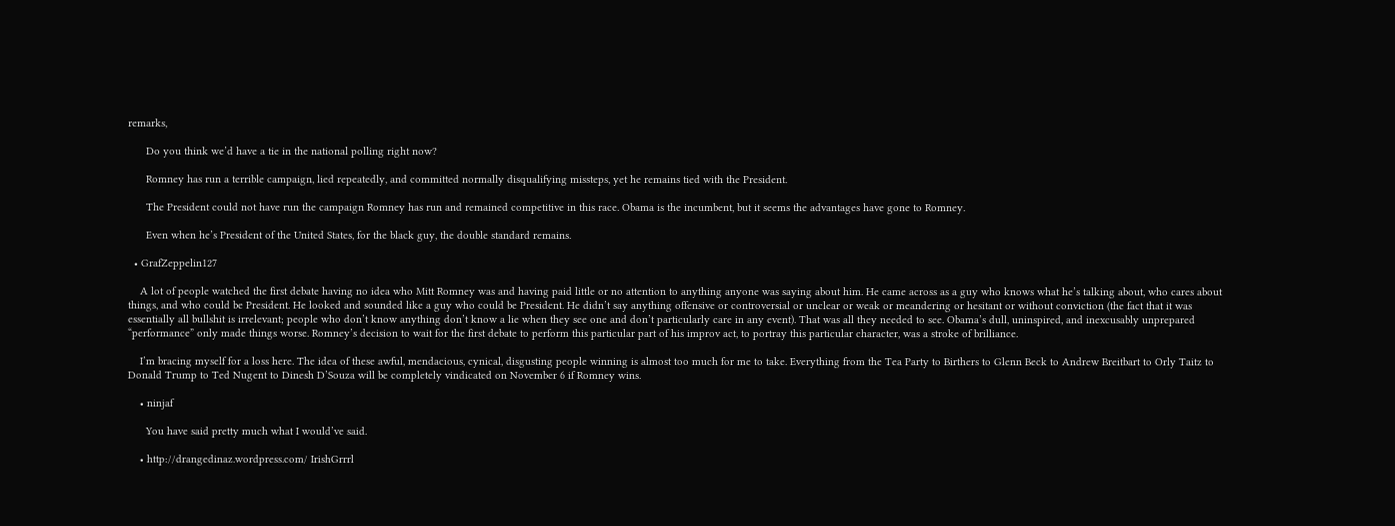remarks,

      Do you think we’d have a tie in the national polling right now?

      Romney has run a terrible campaign, lied repeatedly, and committed normally disqualifying missteps, yet he remains tied with the President.

      The President could not have run the campaign Romney has run and remained competitive in this race. Obama is the incumbent, but it seems the advantages have gone to Romney.

      Even when he’s President of the United States, for the black guy, the double standard remains.

  • GrafZeppelin127

    A lot of people watched the first debate having no idea who Mitt Romney was and having paid little or no attention to anything anyone was saying about him. He came across as a guy who knows what he’s talking about, who cares about things, and who could be President. He looked and sounded like a guy who could be President. He didn’t say anything offensive or controversial or unclear or weak or meandering or hesitant or without conviction (the fact that it was essentially all bullshit is irrelevant; people who don’t know anything don’t know a lie when they see one and don’t particularly care in any event). That was all they needed to see. Obama’s dull, uninspired, and inexcusably unprepared “performance” only made things worse. Romney’s decision to wait for the first debate to perform this particular part of his improv act, to portray this particular character, was a stroke of brilliance.

    I’m bracing myself for a loss here. The idea of these awful, mendacious, cynical, disgusting people winning is almost too much for me to take. Everything from the Tea Party to Birthers to Glenn Beck to Andrew Breitbart to Orly Taitz to Donald Trump to Ted Nugent to Dinesh D’Souza will be completely vindicated on November 6 if Romney wins.

    • ninjaf

      You have said pretty much what I would’ve said.

    • http://drangedinaz.wordpress.com/ IrishGrrrl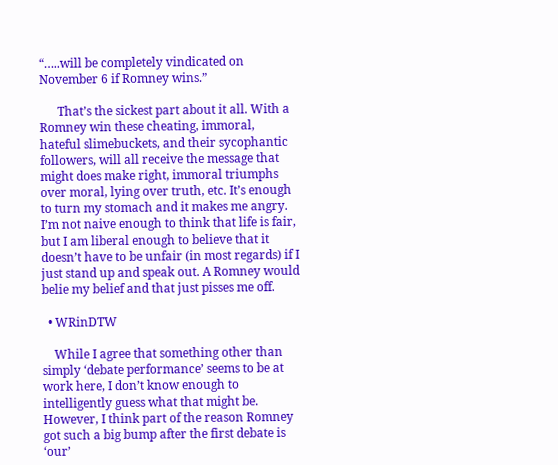“…..will be completely vindicated on November 6 if Romney wins.”

      That’s the sickest part about it all. With a Romney win these cheating, immoral, hateful slimebuckets, and their sycophantic followers, will all receive the message that might does make right, immoral triumphs over moral, lying over truth, etc. It’s enough to turn my stomach and it makes me angry. I’m not naive enough to think that life is fair, but I am liberal enough to believe that it doesn’t have to be unfair (in most regards) if I just stand up and speak out. A Romney would belie my belief and that just pisses me off.

  • WRinDTW

    While I agree that something other than simply ‘debate performance’ seems to be at work here, I don’t know enough to intelligently guess what that might be. However, I think part of the reason Romney got such a big bump after the first debate is ‘our’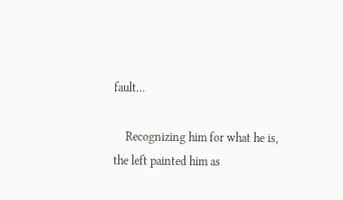fault…

    Recognizing him for what he is, the left painted him as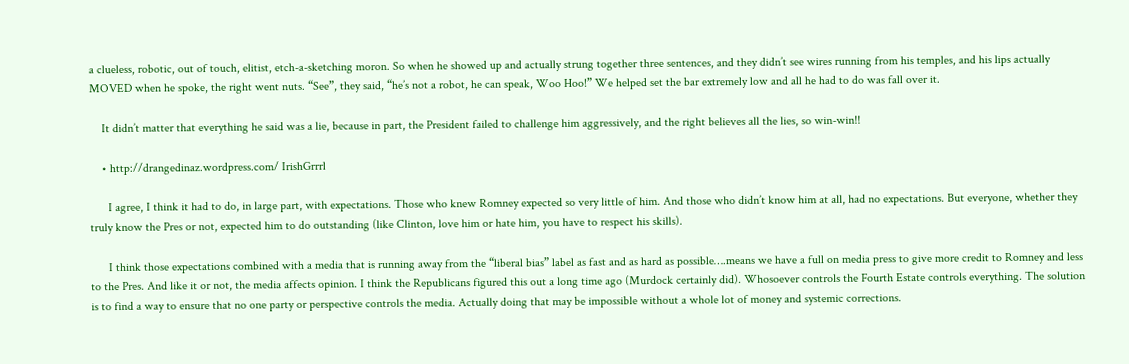a clueless, robotic, out of touch, elitist, etch-a-sketching moron. So when he showed up and actually strung together three sentences, and they didn’t see wires running from his temples, and his lips actually MOVED when he spoke, the right went nuts. “See”, they said, “he’s not a robot, he can speak, Woo Hoo!” We helped set the bar extremely low and all he had to do was fall over it.

    It didn’t matter that everything he said was a lie, because in part, the President failed to challenge him aggressively, and the right believes all the lies, so win-win!!

    • http://drangedinaz.wordpress.com/ IrishGrrrl

      I agree, I think it had to do, in large part, with expectations. Those who knew Romney expected so very little of him. And those who didn’t know him at all, had no expectations. But everyone, whether they truly know the Pres or not, expected him to do outstanding (like Clinton, love him or hate him, you have to respect his skills).

      I think those expectations combined with a media that is running away from the “liberal bias” label as fast and as hard as possible….means we have a full on media press to give more credit to Romney and less to the Pres. And like it or not, the media affects opinion. I think the Republicans figured this out a long time ago (Murdock certainly did). Whosoever controls the Fourth Estate controls everything. The solution is to find a way to ensure that no one party or perspective controls the media. Actually doing that may be impossible without a whole lot of money and systemic corrections.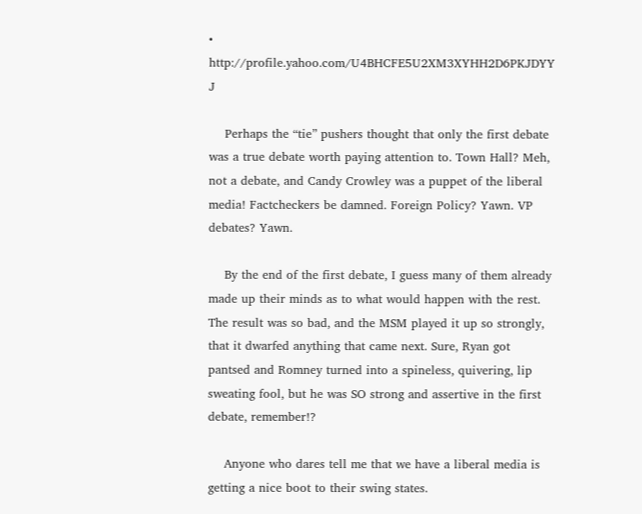• http://profile.yahoo.com/U4BHCFE5U2XM3XYHH2D6PKJDYY J

    Perhaps the “tie” pushers thought that only the first debate was a true debate worth paying attention to. Town Hall? Meh, not a debate, and Candy Crowley was a puppet of the liberal media! Factcheckers be damned. Foreign Policy? Yawn. VP debates? Yawn.

    By the end of the first debate, I guess many of them already made up their minds as to what would happen with the rest. The result was so bad, and the MSM played it up so strongly, that it dwarfed anything that came next. Sure, Ryan got pantsed and Romney turned into a spineless, quivering, lip sweating fool, but he was SO strong and assertive in the first debate, remember!?

    Anyone who dares tell me that we have a liberal media is getting a nice boot to their swing states.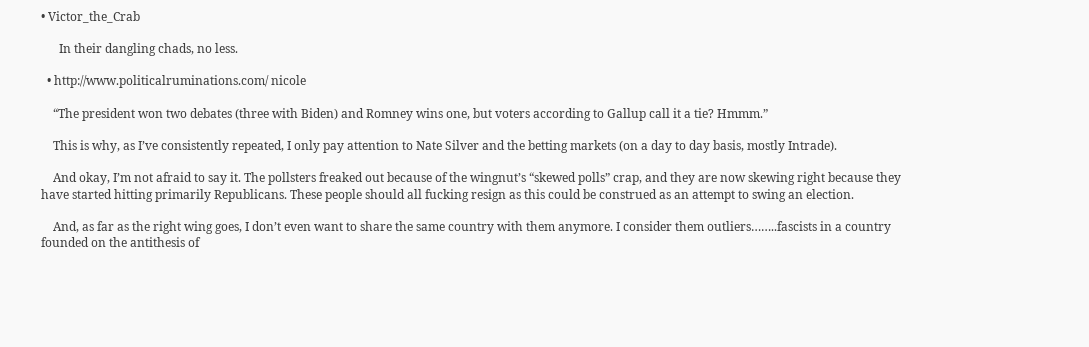• Victor_the_Crab

      In their dangling chads, no less.

  • http://www.politicalruminations.com/ nicole

    “The president won two debates (three with Biden) and Romney wins one, but voters according to Gallup call it a tie? Hmmm.”

    This is why, as I’ve consistently repeated, I only pay attention to Nate Silver and the betting markets (on a day to day basis, mostly Intrade).

    And okay, I’m not afraid to say it. The pollsters freaked out because of the wingnut’s “skewed polls” crap, and they are now skewing right because they have started hitting primarily Republicans. These people should all fucking resign as this could be construed as an attempt to swing an election.

    And, as far as the right wing goes, I don’t even want to share the same country with them anymore. I consider them outliers……..fascists in a country founded on the antithesis of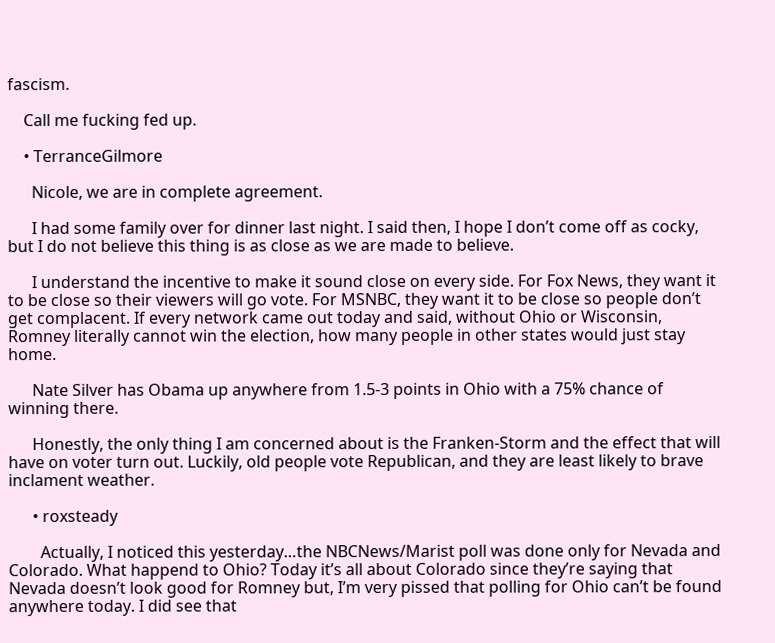fascism.

    Call me fucking fed up.

    • TerranceGilmore

      Nicole, we are in complete agreement.

      I had some family over for dinner last night. I said then, I hope I don’t come off as cocky, but I do not believe this thing is as close as we are made to believe.

      I understand the incentive to make it sound close on every side. For Fox News, they want it to be close so their viewers will go vote. For MSNBC, they want it to be close so people don’t get complacent. If every network came out today and said, without Ohio or Wisconsin, Romney literally cannot win the election, how many people in other states would just stay home.

      Nate Silver has Obama up anywhere from 1.5-3 points in Ohio with a 75% chance of winning there.

      Honestly, the only thing I am concerned about is the Franken-Storm and the effect that will have on voter turn out. Luckily, old people vote Republican, and they are least likely to brave inclament weather.

      • roxsteady

        Actually, I noticed this yesterday…the NBCNews/Marist poll was done only for Nevada and Colorado. What happend to Ohio? Today it’s all about Colorado since they’re saying that Nevada doesn’t look good for Romney but, I’m very pissed that polling for Ohio can’t be found anywhere today. I did see that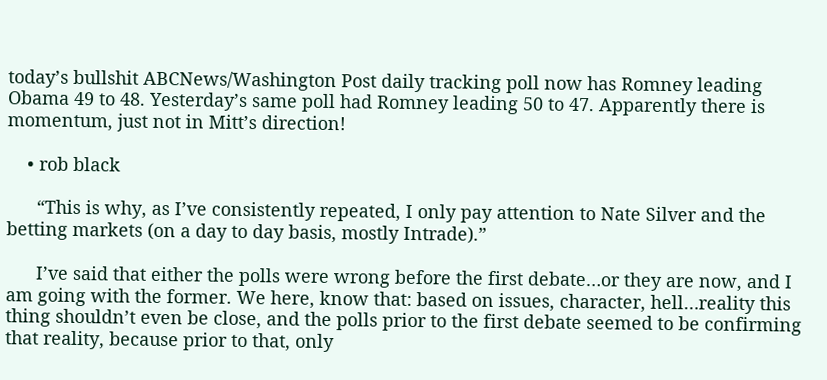today’s bullshit ABCNews/Washington Post daily tracking poll now has Romney leading Obama 49 to 48. Yesterday’s same poll had Romney leading 50 to 47. Apparently there is momentum, just not in Mitt’s direction!

    • rob black

      “This is why, as I’ve consistently repeated, I only pay attention to Nate Silver and the betting markets (on a day to day basis, mostly Intrade).”

      I’ve said that either the polls were wrong before the first debate…or they are now, and I am going with the former. We here, know that: based on issues, character, hell…reality this thing shouldn’t even be close, and the polls prior to the first debate seemed to be confirming that reality, because prior to that, only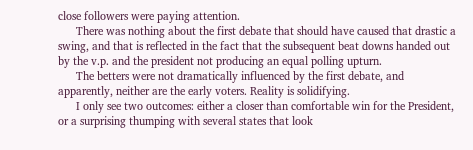close followers were paying attention.
      There was nothing about the first debate that should have caused that drastic a swing, and that is reflected in the fact that the subsequent beat downs handed out by the v.p. and the president not producing an equal polling upturn.
      The betters were not dramatically influenced by the first debate, and apparently, neither are the early voters. Reality is solidifying.
      I only see two outcomes: either a closer than comfortable win for the President, or a surprising thumping with several states that look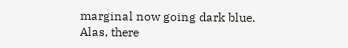marginal now going dark blue. Alas, there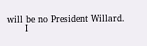will be no President Willard.
      I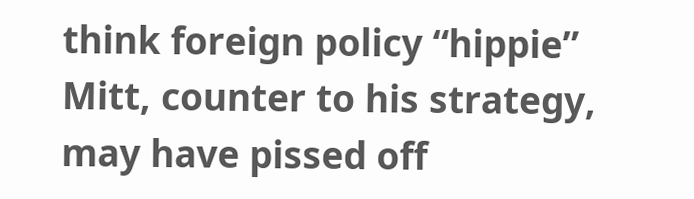think foreign policy “hippie” Mitt, counter to his strategy, may have pissed off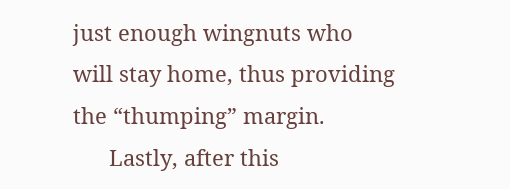just enough wingnuts who will stay home, thus providing the “thumping” margin.
      Lastly, after this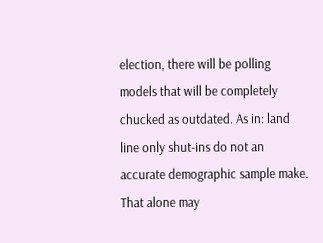election, there will be polling models that will be completely chucked as outdated. As in: land line only shut-ins do not an accurate demographic sample make. That alone may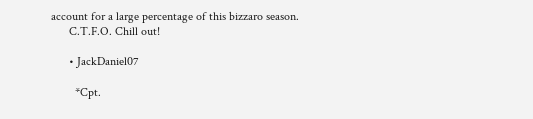account for a large percentage of this bizzaro season.
      C.T.F.O. Chill out!

      • JackDaniel07

        *Cpt.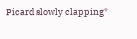Picard slowly clapping*